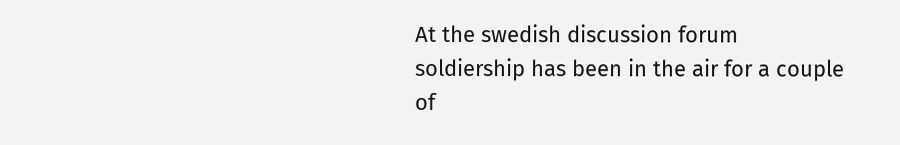At the swedish discussion forum soldiership has been in the air for a couple of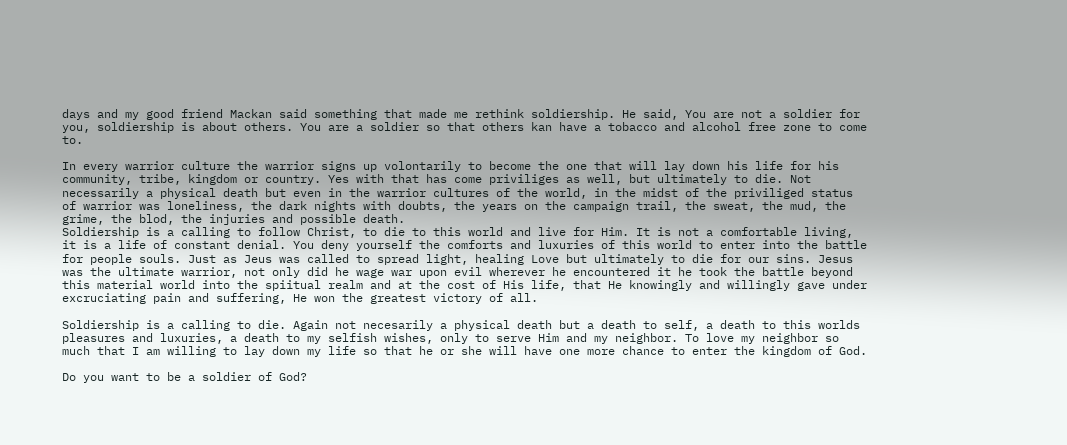days and my good friend Mackan said something that made me rethink soldiership. He said, You are not a soldier for you, soldiership is about others. You are a soldier so that others kan have a tobacco and alcohol free zone to come to.

In every warrior culture the warrior signs up volontarily to become the one that will lay down his life for his community, tribe, kingdom or country. Yes with that has come priviliges as well, but ultimately to die. Not necessarily a physical death but even in the warrior cultures of the world, in the midst of the priviliged status of warrior was loneliness, the dark nights with doubts, the years on the campaign trail, the sweat, the mud, the grime, the blod, the injuries and possible death.
Soldiership is a calling to follow Christ, to die to this world and live for Him. It is not a comfortable living, it is a life of constant denial. You deny yourself the comforts and luxuries of this world to enter into the battle for people souls. Just as Jeus was called to spread light, healing Love but ultimately to die for our sins. Jesus was the ultimate warrior, not only did he wage war upon evil wherever he encountered it he took the battle beyond this material world into the spiitual realm and at the cost of His life, that He knowingly and willingly gave under excruciating pain and suffering, He won the greatest victory of all.

Soldiership is a calling to die. Again not necesarily a physical death but a death to self, a death to this worlds pleasures and luxuries, a death to my selfish wishes, only to serve Him and my neighbor. To love my neighbor so much that I am willing to lay down my life so that he or she will have one more chance to enter the kingdom of God.

Do you want to be a soldier of God?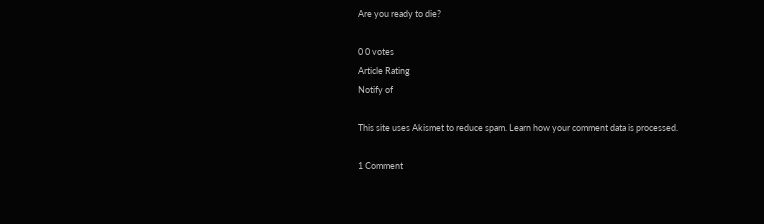Are you ready to die?

0 0 votes
Article Rating
Notify of

This site uses Akismet to reduce spam. Learn how your comment data is processed.

1 Comment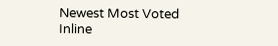Newest Most Voted
Inline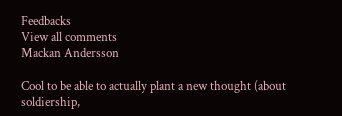Feedbacks
View all comments
Mackan Andersson

Cool to be able to actually plant a new thought (about soldiership,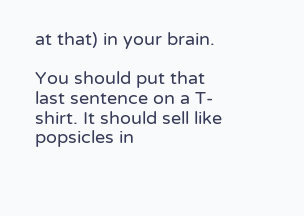at that) in your brain.

You should put that last sentence on a T-shirt. It should sell like popsicles in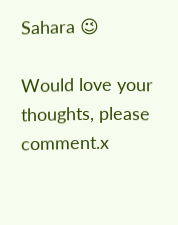Sahara 😉

Would love your thoughts, please comment.x